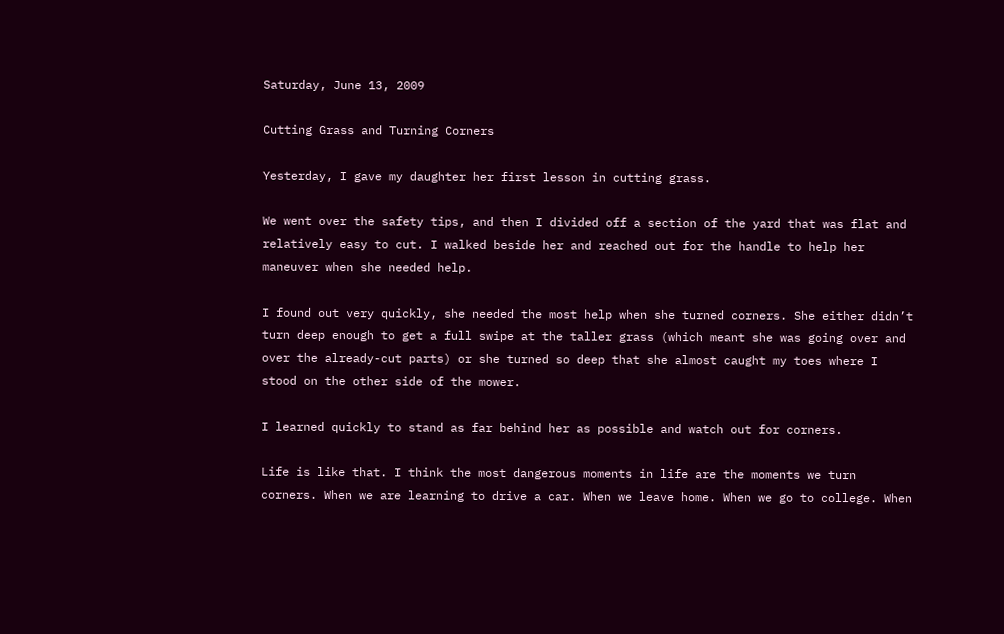Saturday, June 13, 2009

Cutting Grass and Turning Corners

Yesterday, I gave my daughter her first lesson in cutting grass.

We went over the safety tips, and then I divided off a section of the yard that was flat and relatively easy to cut. I walked beside her and reached out for the handle to help her maneuver when she needed help.

I found out very quickly, she needed the most help when she turned corners. She either didn’t turn deep enough to get a full swipe at the taller grass (which meant she was going over and over the already-cut parts) or she turned so deep that she almost caught my toes where I stood on the other side of the mower.

I learned quickly to stand as far behind her as possible and watch out for corners.

Life is like that. I think the most dangerous moments in life are the moments we turn corners. When we are learning to drive a car. When we leave home. When we go to college. When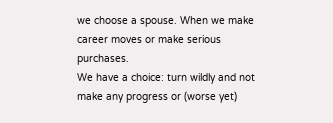we choose a spouse. When we make career moves or make serious purchases.
We have a choice: turn wildly and not make any progress or (worse yet)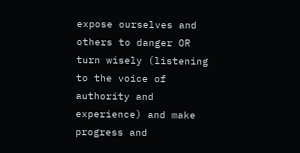expose ourselves and others to danger OR turn wisely (listening to the voice of authority and experience) and make progress and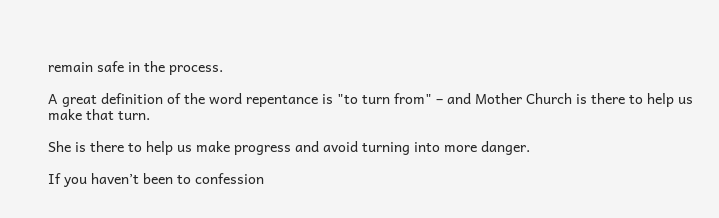remain safe in the process.

A great definition of the word repentance is "to turn from" – and Mother Church is there to help us make that turn.

She is there to help us make progress and avoid turning into more danger.

If you haven’t been to confession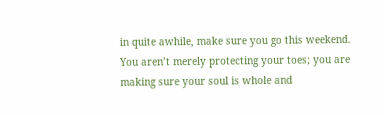in quite awhile, make sure you go this weekend. You aren’t merely protecting your toes; you are making sure your soul is whole and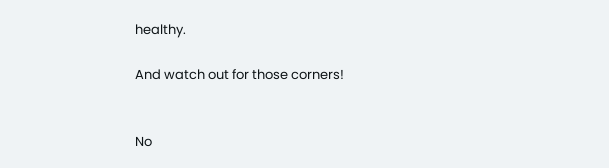healthy.

And watch out for those corners!


No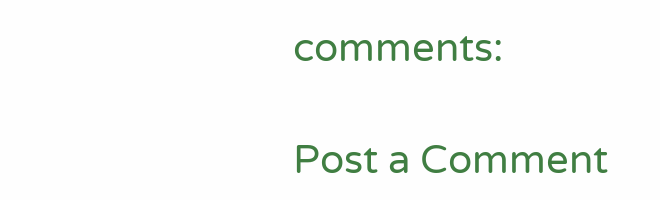comments:

Post a Comment